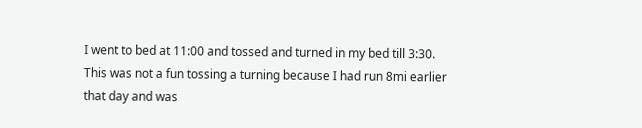I went to bed at 11:00 and tossed and turned in my bed till 3:30. This was not a fun tossing a turning because I had run 8mi earlier that day and was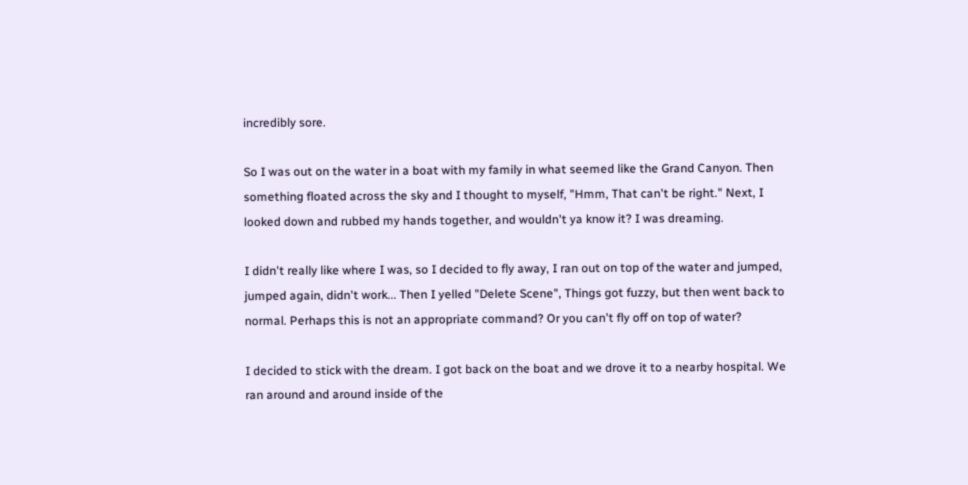incredibly sore.

So I was out on the water in a boat with my family in what seemed like the Grand Canyon. Then something floated across the sky and I thought to myself, "Hmm, That can't be right." Next, I looked down and rubbed my hands together, and wouldn't ya know it? I was dreaming.

I didn't really like where I was, so I decided to fly away, I ran out on top of the water and jumped, jumped again, didn't work... Then I yelled "Delete Scene", Things got fuzzy, but then went back to normal. Perhaps this is not an appropriate command? Or you can't fly off on top of water?

I decided to stick with the dream. I got back on the boat and we drove it to a nearby hospital. We ran around and around inside of the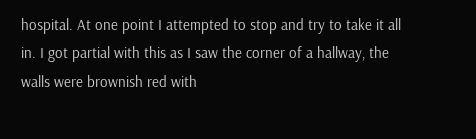hospital. At one point I attempted to stop and try to take it all in. I got partial with this as I saw the corner of a hallway, the walls were brownish red with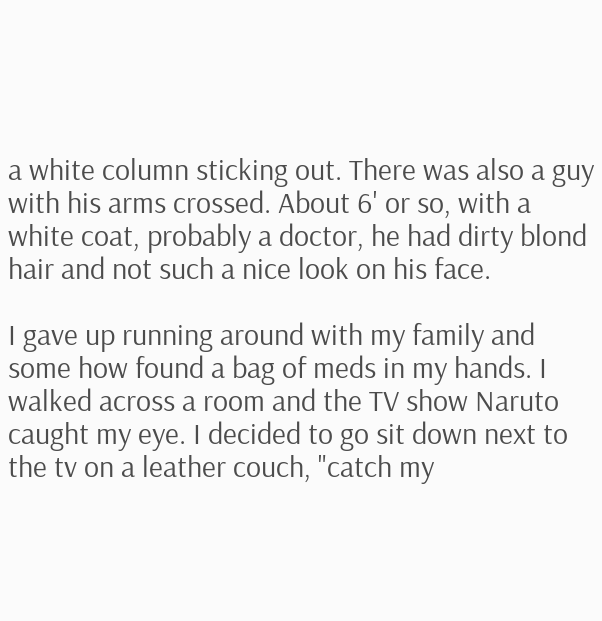a white column sticking out. There was also a guy with his arms crossed. About 6' or so, with a white coat, probably a doctor, he had dirty blond hair and not such a nice look on his face.

I gave up running around with my family and some how found a bag of meds in my hands. I walked across a room and the TV show Naruto caught my eye. I decided to go sit down next to the tv on a leather couch, "catch my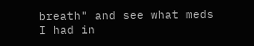breath" and see what meds I had in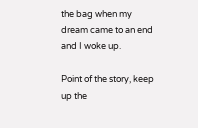the bag when my dream came to an end and I woke up.

Point of the story, keep up the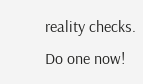reality checks. Do one now!